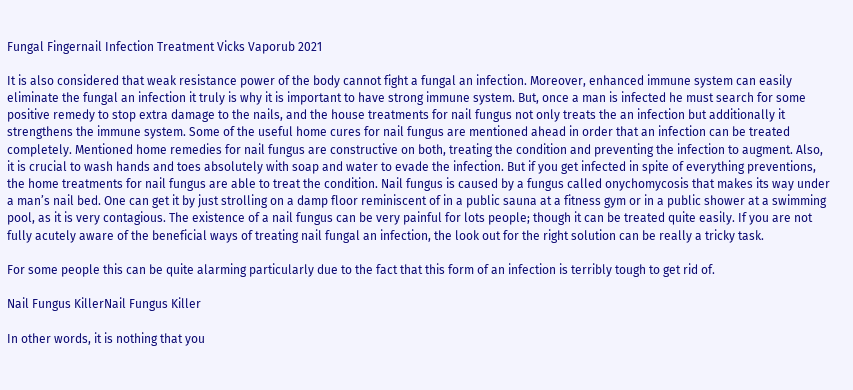Fungal Fingernail Infection Treatment Vicks Vaporub 2021

It is also considered that weak resistance power of the body cannot fight a fungal an infection. Moreover, enhanced immune system can easily eliminate the fungal an infection it truly is why it is important to have strong immune system. But, once a man is infected he must search for some positive remedy to stop extra damage to the nails, and the house treatments for nail fungus not only treats the an infection but additionally it strengthens the immune system. Some of the useful home cures for nail fungus are mentioned ahead in order that an infection can be treated completely. Mentioned home remedies for nail fungus are constructive on both, treating the condition and preventing the infection to augment. Also, it is crucial to wash hands and toes absolutely with soap and water to evade the infection. But if you get infected in spite of everything preventions, the home treatments for nail fungus are able to treat the condition. Nail fungus is caused by a fungus called onychomycosis that makes its way under a man’s nail bed. One can get it by just strolling on a damp floor reminiscent of in a public sauna at a fitness gym or in a public shower at a swimming pool, as it is very contagious. The existence of a nail fungus can be very painful for lots people; though it can be treated quite easily. If you are not fully acutely aware of the beneficial ways of treating nail fungal an infection, the look out for the right solution can be really a tricky task.

For some people this can be quite alarming particularly due to the fact that this form of an infection is terribly tough to get rid of.

Nail Fungus KillerNail Fungus Killer

In other words, it is nothing that you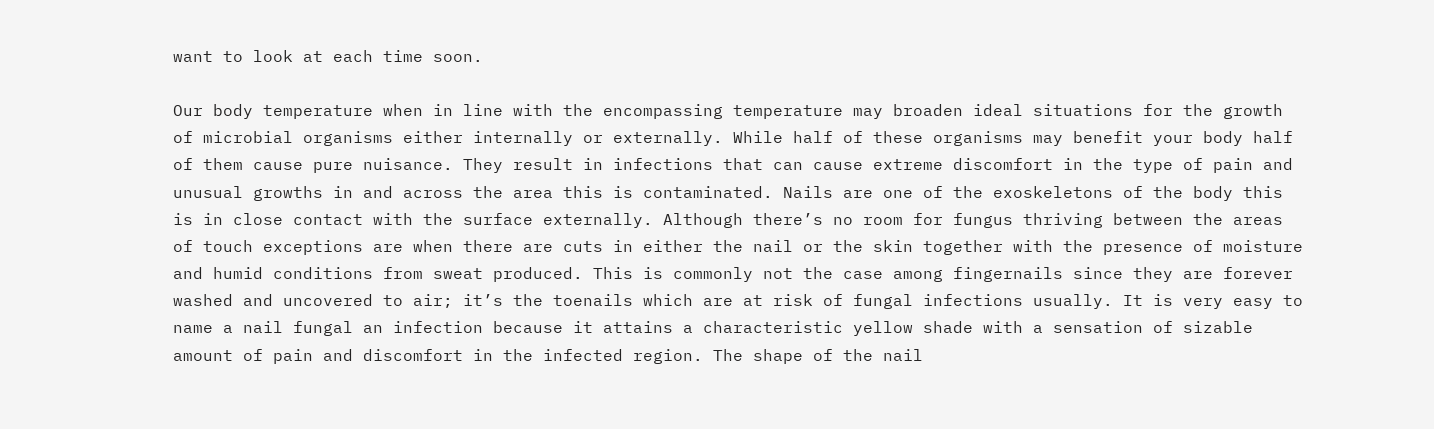want to look at each time soon.

Our body temperature when in line with the encompassing temperature may broaden ideal situations for the growth of microbial organisms either internally or externally. While half of these organisms may benefit your body half of them cause pure nuisance. They result in infections that can cause extreme discomfort in the type of pain and unusual growths in and across the area this is contaminated. Nails are one of the exoskeletons of the body this is in close contact with the surface externally. Although there’s no room for fungus thriving between the areas of touch exceptions are when there are cuts in either the nail or the skin together with the presence of moisture and humid conditions from sweat produced. This is commonly not the case among fingernails since they are forever washed and uncovered to air; it’s the toenails which are at risk of fungal infections usually. It is very easy to name a nail fungal an infection because it attains a characteristic yellow shade with a sensation of sizable amount of pain and discomfort in the infected region. The shape of the nail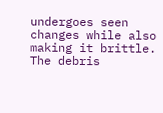undergoes seen changes while also making it brittle. The debris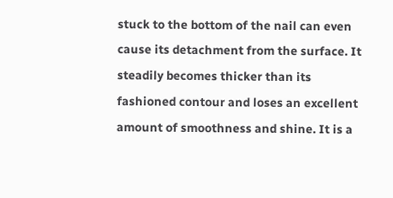stuck to the bottom of the nail can even cause its detachment from the surface. It steadily becomes thicker than its fashioned contour and loses an excellent amount of smoothness and shine. It is a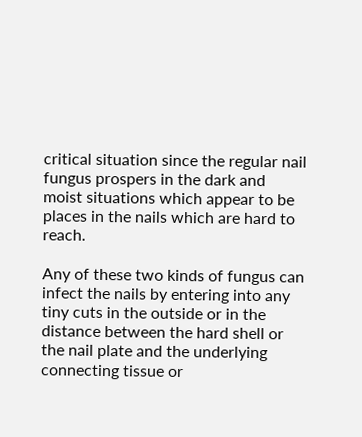critical situation since the regular nail fungus prospers in the dark and moist situations which appear to be places in the nails which are hard to reach.

Any of these two kinds of fungus can infect the nails by entering into any tiny cuts in the outside or in the distance between the hard shell or the nail plate and the underlying connecting tissue or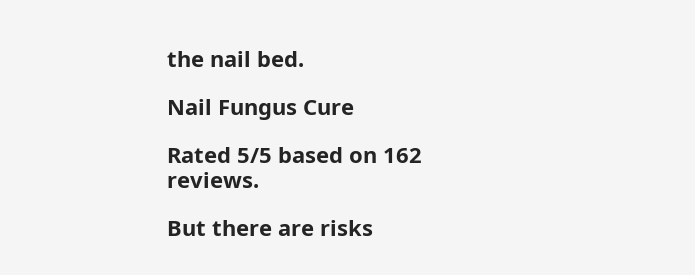the nail bed.

Nail Fungus Cure

Rated 5/5 based on 162 reviews.

But there are risks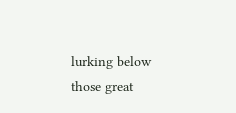lurking below those great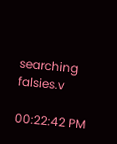searching falsies.v

00:22:42 PM